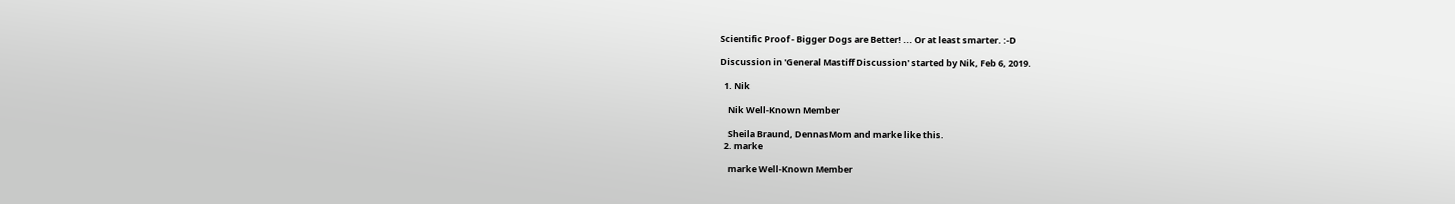Scientific Proof - Bigger Dogs are Better! ... Or at least smarter. :-D

Discussion in 'General Mastiff Discussion' started by Nik, Feb 6, 2019.

  1. Nik

    Nik Well-Known Member

    Sheila Braund, DennasMom and marke like this.
  2. marke

    marke Well-Known Member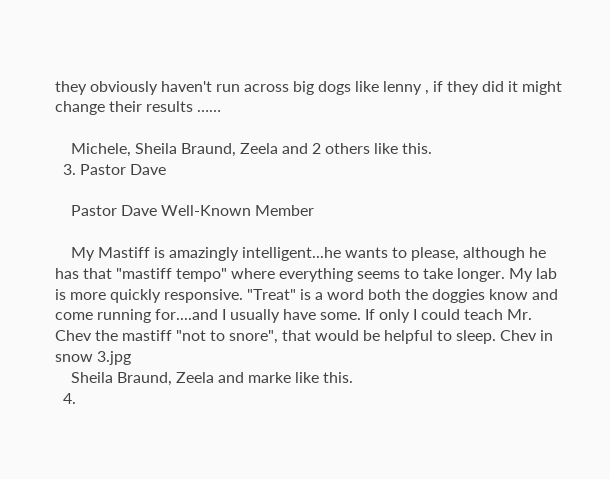they obviously haven't run across big dogs like lenny , if they did it might change their results ……

    Michele, Sheila Braund, Zeela and 2 others like this.
  3. Pastor Dave

    Pastor Dave Well-Known Member

    My Mastiff is amazingly intelligent...he wants to please, although he has that "mastiff tempo" where everything seems to take longer. My lab is more quickly responsive. "Treat" is a word both the doggies know and come running for....and I usually have some. If only I could teach Mr. Chev the mastiff "not to snore", that would be helpful to sleep. Chev in snow 3.jpg
    Sheila Braund, Zeela and marke like this.
  4.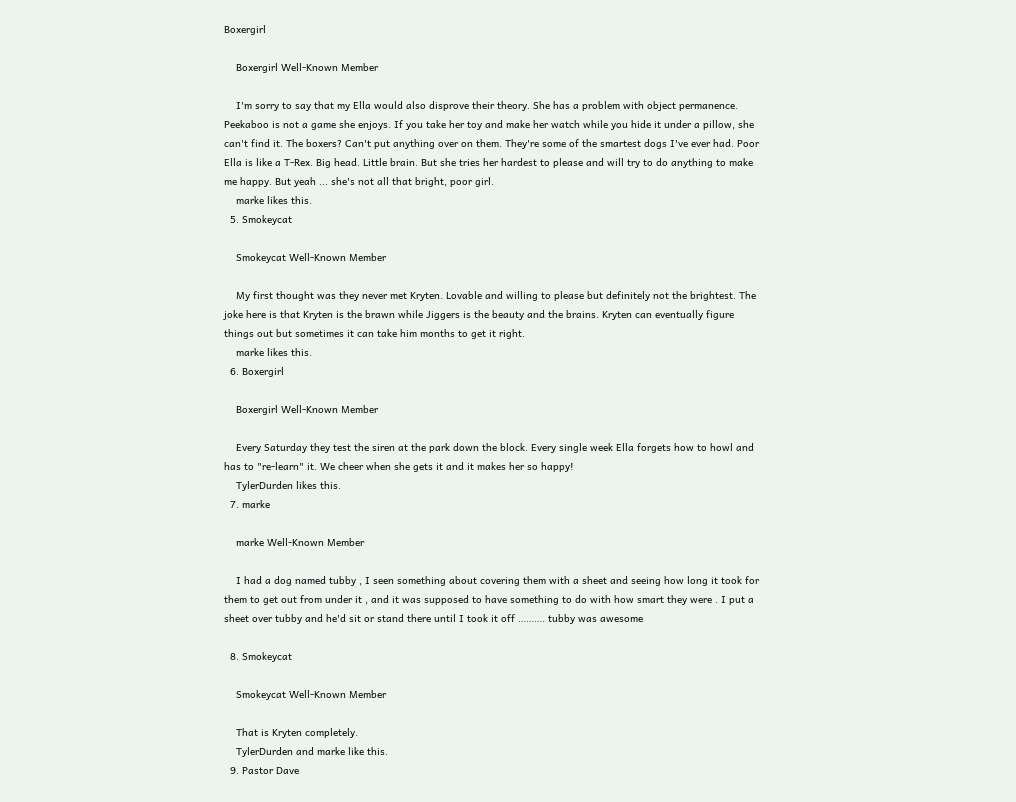Boxergirl

    Boxergirl Well-Known Member

    I'm sorry to say that my Ella would also disprove their theory. She has a problem with object permanence. Peekaboo is not a game she enjoys. If you take her toy and make her watch while you hide it under a pillow, she can't find it. The boxers? Can't put anything over on them. They're some of the smartest dogs I've ever had. Poor Ella is like a T-Rex. Big head. Little brain. But she tries her hardest to please and will try to do anything to make me happy. But yeah ... she's not all that bright, poor girl.
    marke likes this.
  5. Smokeycat

    Smokeycat Well-Known Member

    My first thought was they never met Kryten. Lovable and willing to please but definitely not the brightest. The joke here is that Kryten is the brawn while Jiggers is the beauty and the brains. Kryten can eventually figure things out but sometimes it can take him months to get it right.
    marke likes this.
  6. Boxergirl

    Boxergirl Well-Known Member

    Every Saturday they test the siren at the park down the block. Every single week Ella forgets how to howl and has to "re-learn" it. We cheer when she gets it and it makes her so happy!
    TylerDurden likes this.
  7. marke

    marke Well-Known Member

    I had a dog named tubby , I seen something about covering them with a sheet and seeing how long it took for them to get out from under it , and it was supposed to have something to do with how smart they were . I put a sheet over tubby and he'd sit or stand there until I took it off ………. tubby was awesome

  8. Smokeycat

    Smokeycat Well-Known Member

    That is Kryten completely.
    TylerDurden and marke like this.
  9. Pastor Dave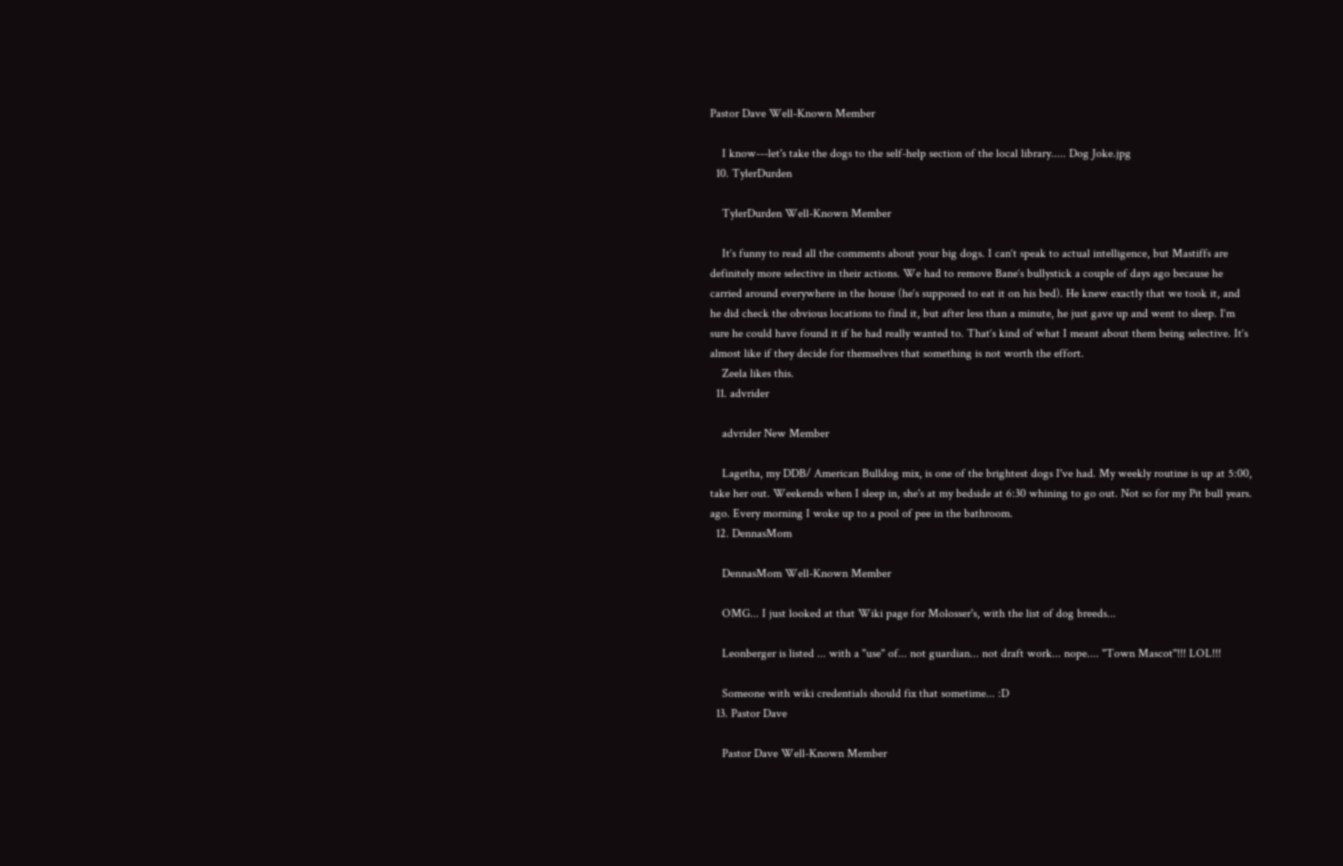Pastor Dave Well-Known Member

    I know---let's take the dogs to the self-help section of the local library..... Dog Joke.jpg
  10. TylerDurden

    TylerDurden Well-Known Member

    It‘s funny to read all the comments about your big dogs. I can‘t speak to actual intelligence, but Mastiffs are definitely more selective in their actions. We had to remove Bane‘s bullystick a couple of days ago because he carried around everywhere in the house (he‘s supposed to eat it on his bed). He knew exactly that we took it, and he did check the obvious locations to find it, but after less than a minute, he just gave up and went to sleep. I‘m sure he could have found it if he had really wanted to. That‘s kind of what I meant about them being selective. It‘s almost like if they decide for themselves that something is not worth the effort.
    Zeela likes this.
  11. advrider

    advrider New Member

    Lagetha, my DDB/ American Bulldog mix, is one of the brightest dogs I've had. My weekly routine is up at 5:00, take her out. Weekends when I sleep in, she's at my bedside at 6:30 whining to go out. Not so for my Pit bull years. ago. Every morning I woke up to a pool of pee in the bathroom.
  12. DennasMom

    DennasMom Well-Known Member

    OMG... I just looked at that Wiki page for Molosser's, with the list of dog breeds...

    Leonberger is listed ... with a "use" of... not guardian... not draft work... nope.... "Town Mascot"!!! LOL!!!

    Someone with wiki credentials should fix that sometime... :D
  13. Pastor Dave

    Pastor Dave Well-Known Member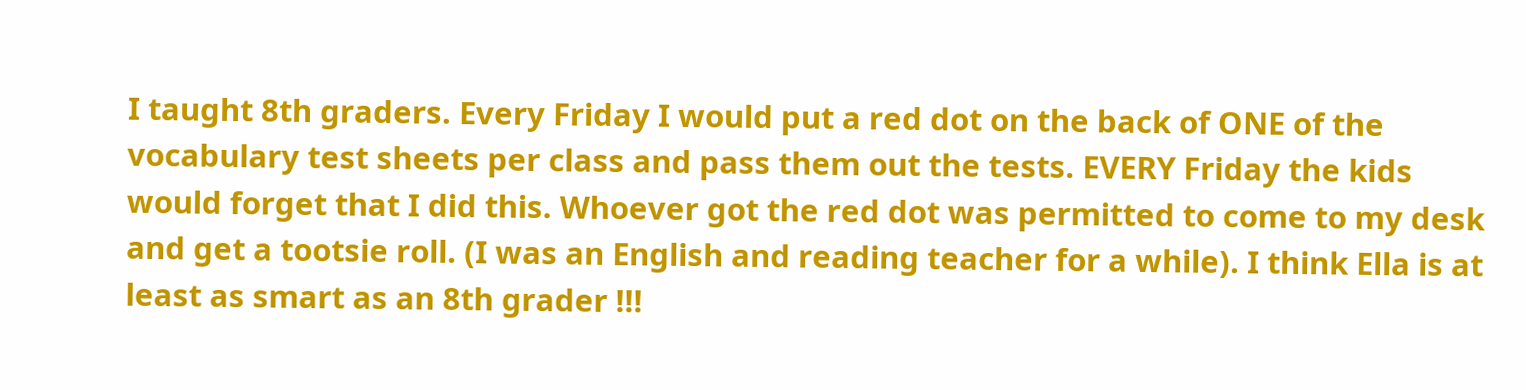I taught 8th graders. Every Friday I would put a red dot on the back of ONE of the vocabulary test sheets per class and pass them out the tests. EVERY Friday the kids would forget that I did this. Whoever got the red dot was permitted to come to my desk and get a tootsie roll. (I was an English and reading teacher for a while). I think Ella is at least as smart as an 8th grader !!!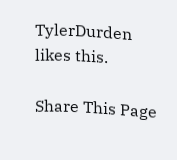TylerDurden likes this.

Share This Page